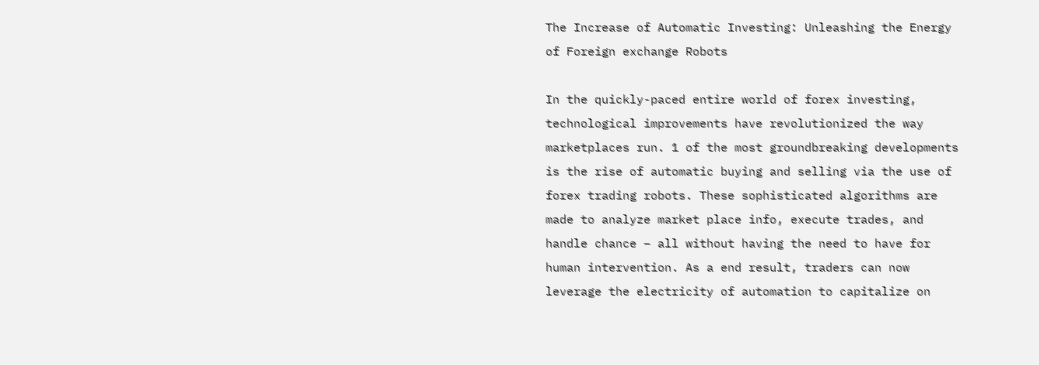The Increase of Automatic Investing: Unleashing the Energy of Foreign exchange Robots

In the quickly-paced entire world of forex investing, technological improvements have revolutionized the way marketplaces run. 1 of the most groundbreaking developments is the rise of automatic buying and selling via the use of forex trading robots. These sophisticated algorithms are made to analyze market place info, execute trades, and handle chance – all without having the need to have for human intervention. As a end result, traders can now leverage the electricity of automation to capitalize on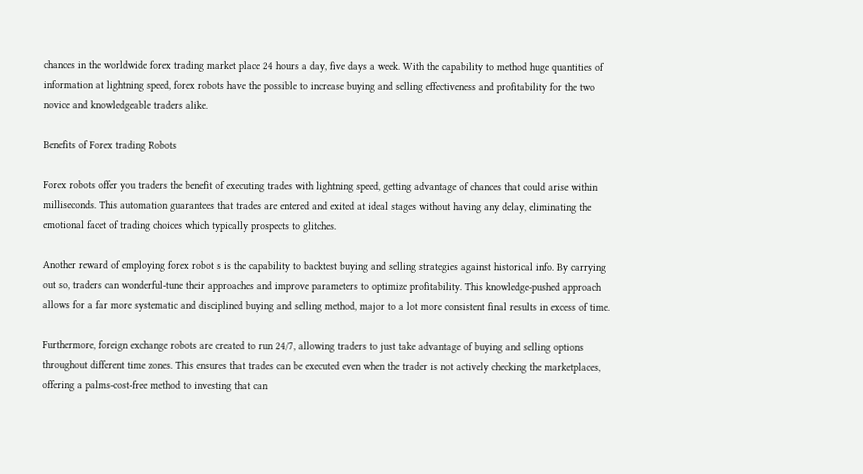chances in the worldwide forex trading market place 24 hours a day, five days a week. With the capability to method huge quantities of information at lightning speed, forex robots have the possible to increase buying and selling effectiveness and profitability for the two novice and knowledgeable traders alike.

Benefits of Forex trading Robots

Forex robots offer you traders the benefit of executing trades with lightning speed, getting advantage of chances that could arise within milliseconds. This automation guarantees that trades are entered and exited at ideal stages without having any delay, eliminating the emotional facet of trading choices which typically prospects to glitches.

Another reward of employing forex robot s is the capability to backtest buying and selling strategies against historical info. By carrying out so, traders can wonderful-tune their approaches and improve parameters to optimize profitability. This knowledge-pushed approach allows for a far more systematic and disciplined buying and selling method, major to a lot more consistent final results in excess of time.

Furthermore, foreign exchange robots are created to run 24/7, allowing traders to just take advantage of buying and selling options throughout different time zones. This ensures that trades can be executed even when the trader is not actively checking the marketplaces, offering a palms-cost-free method to investing that can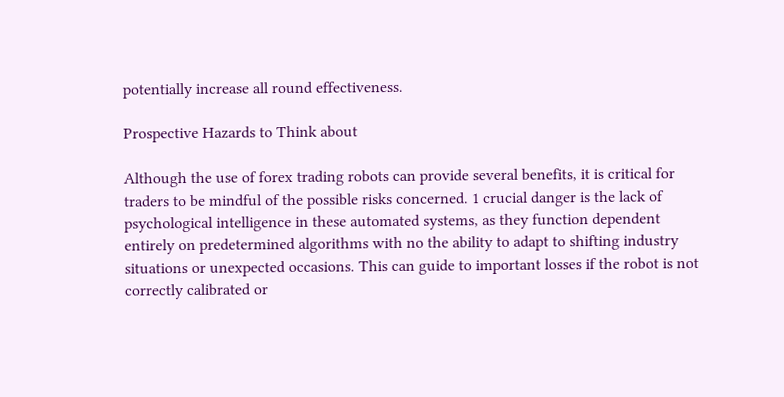potentially increase all round effectiveness.

Prospective Hazards to Think about

Although the use of forex trading robots can provide several benefits, it is critical for traders to be mindful of the possible risks concerned. 1 crucial danger is the lack of psychological intelligence in these automated systems, as they function dependent entirely on predetermined algorithms with no the ability to adapt to shifting industry situations or unexpected occasions. This can guide to important losses if the robot is not correctly calibrated or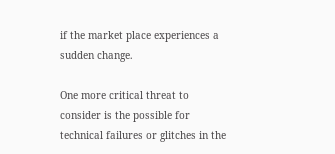if the market place experiences a sudden change.

One more critical threat to consider is the possible for technical failures or glitches in the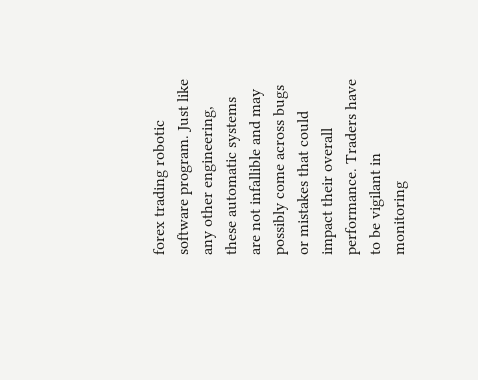forex trading robotic software program. Just like any other engineering, these automatic systems are not infallible and may possibly come across bugs or mistakes that could impact their overall performance. Traders have to be vigilant in monitoring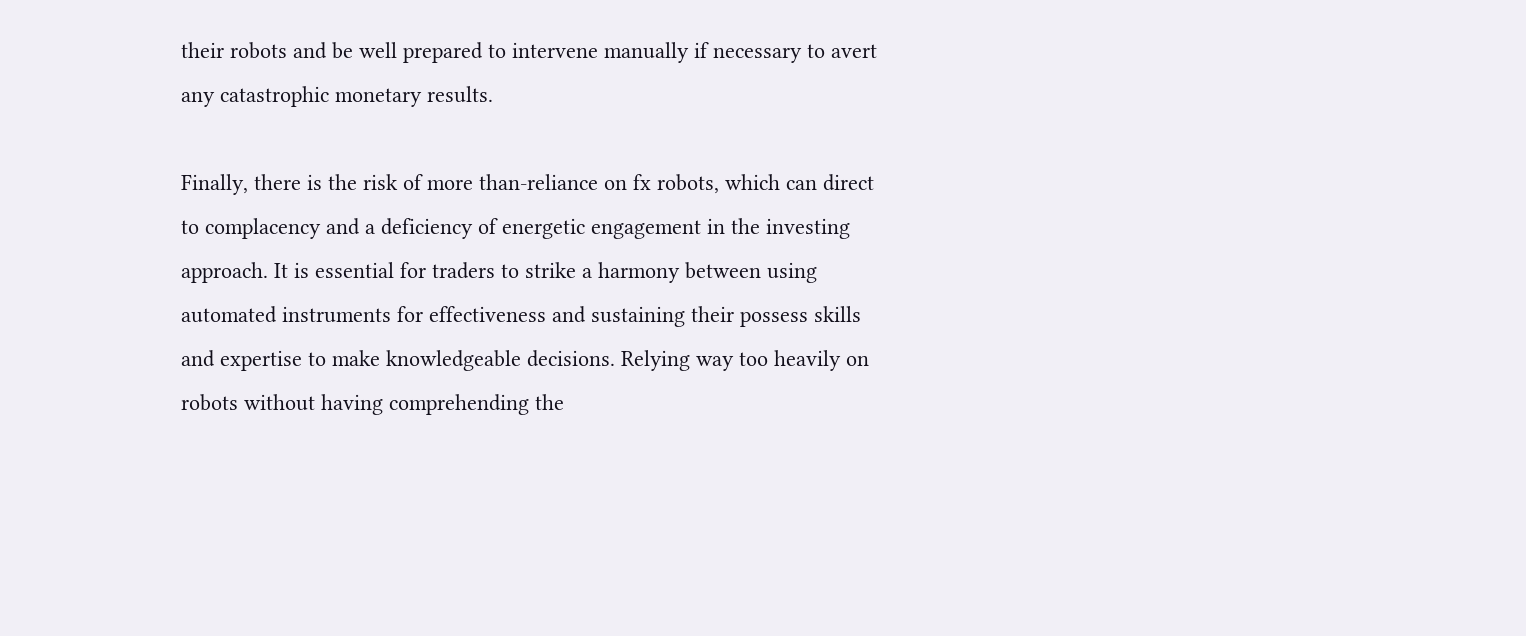their robots and be well prepared to intervene manually if necessary to avert any catastrophic monetary results.

Finally, there is the risk of more than-reliance on fx robots, which can direct to complacency and a deficiency of energetic engagement in the investing approach. It is essential for traders to strike a harmony between using automated instruments for effectiveness and sustaining their possess skills and expertise to make knowledgeable decisions. Relying way too heavily on robots without having comprehending the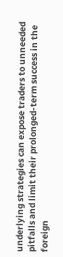underlying strategies can expose traders to unneeded pitfalls and limit their prolonged-term success in the foreign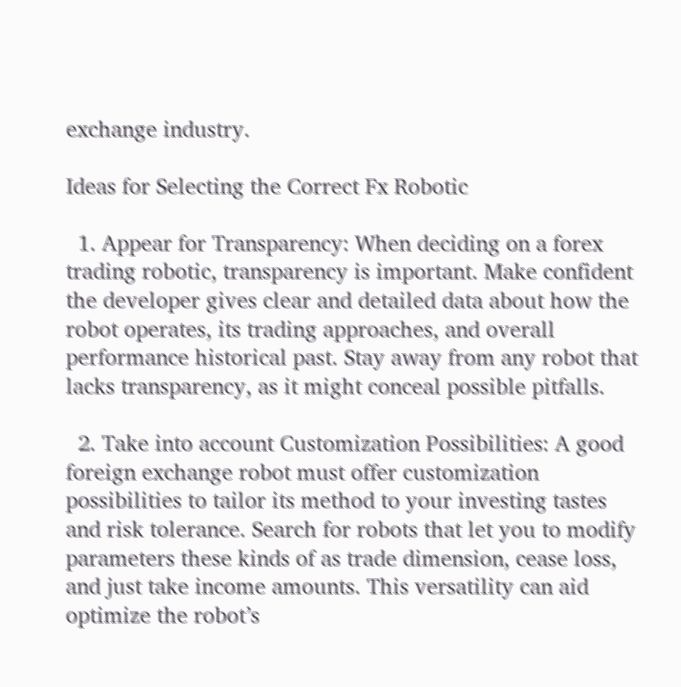exchange industry.

Ideas for Selecting the Correct Fx Robotic

  1. Appear for Transparency: When deciding on a forex trading robotic, transparency is important. Make confident the developer gives clear and detailed data about how the robot operates, its trading approaches, and overall performance historical past. Stay away from any robot that lacks transparency, as it might conceal possible pitfalls.

  2. Take into account Customization Possibilities: A good foreign exchange robot must offer customization possibilities to tailor its method to your investing tastes and risk tolerance. Search for robots that let you to modify parameters these kinds of as trade dimension, cease loss, and just take income amounts. This versatility can aid optimize the robot’s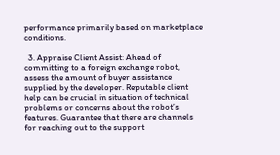performance primarily based on marketplace conditions.

  3. Appraise Client Assist: Ahead of committing to a foreign exchange robot, assess the amount of buyer assistance supplied by the developer. Reputable client help can be crucial in situation of technical problems or concerns about the robot’s features. Guarantee that there are channels for reaching out to the support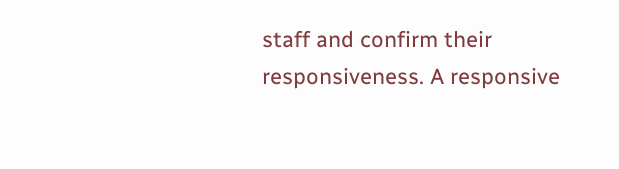staff and confirm their responsiveness. A responsive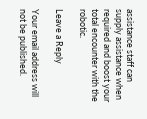assistance staff can supply assistance when required and boost your total encounter with the robotic.

Leave a Reply

Your email address will not be published.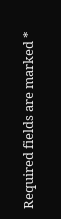Required fields are marked *